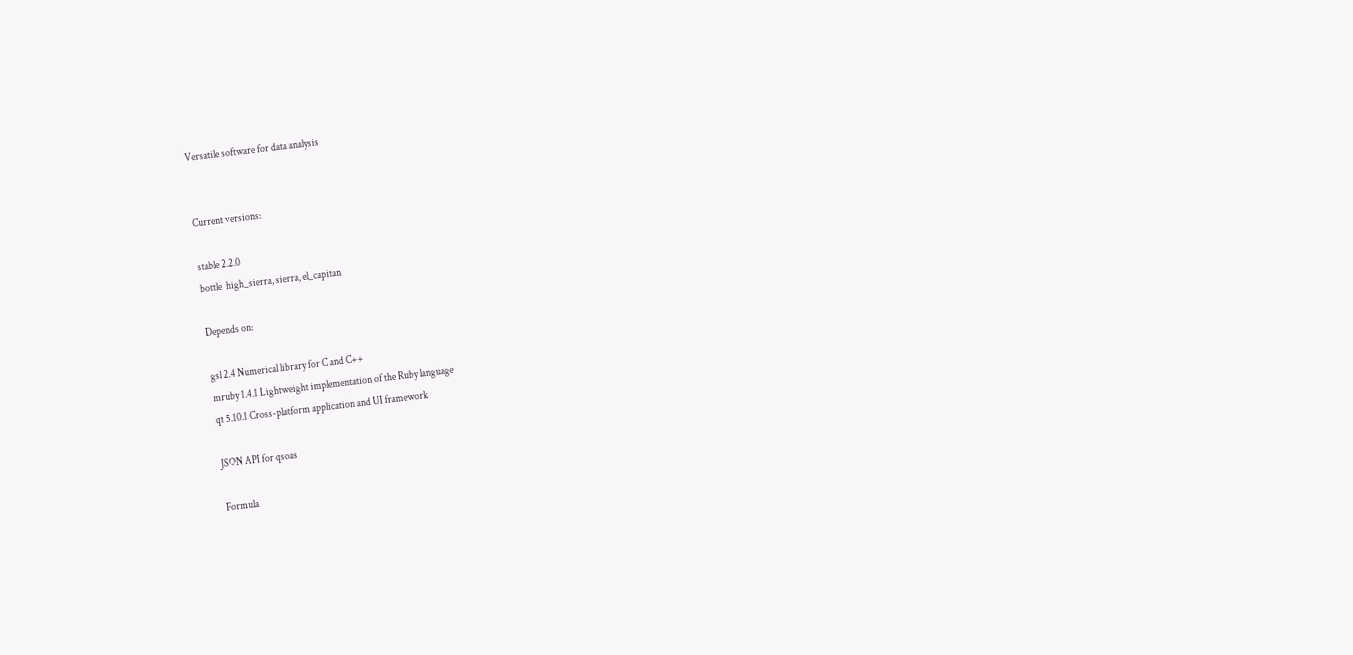Versatile software for data analysis


Current versions:

stable 2.2.0
bottle  high_sierra, sierra, el_capitan

Depends on:

gsl 2.4 Numerical library for C and C++
mruby 1.4.1 Lightweight implementation of the Ruby language
qt 5.10.1 Cross-platform application and UI framework

JSON API for qsoas

Formula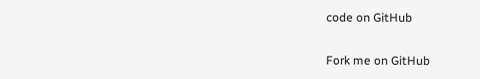code on GitHub

Fork me on GitHub